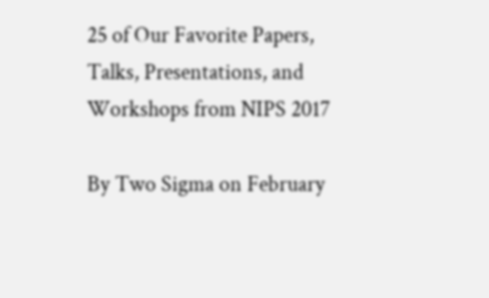25 of Our Favorite Papers, Talks, Presentations, and Workshops from NIPS 2017

By Two Sigma on February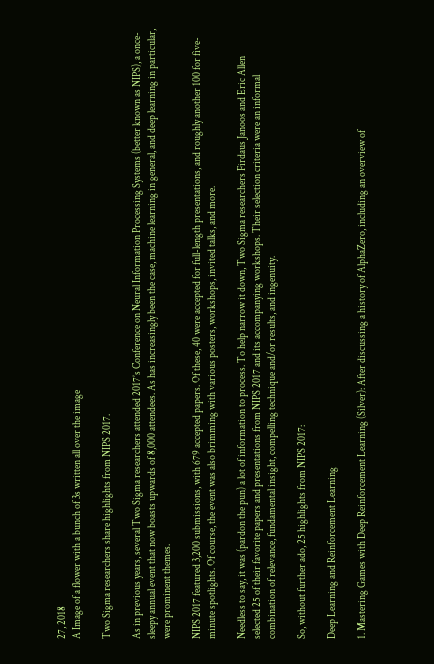27, 2018
A Image of a flower with a bunch of 3s written all over the image

Two Sigma researchers share highlights from NIPS 2017.

As in previous years, several Two Sigma researchers attended 2017’s Conference on Neural Information Processing Systems (better known as NIPS), a once-sleepy annual event that now boasts upwards of 8,000 attendees. As has increasingly been the case, machine learning in general, and deep learning in particular, were prominent themes.

NIPS 2017 featured 3,200 submissions, with 679 accepted papers. Of these, 40 were accepted for full-length presentations, and roughly another 100 for five-minute spotlights. Of course, the event was also brimming with various posters, workshops, invited talks, and more.

Needless to say, it was (pardon the pun) a lot of information to process. To help narrow it down, Two Sigma researchers Firdaus Janoos and Eric Allen selected 25 of their favorite papers and presentations from NIPS 2017 and its accompanying workshops. Their selection criteria were an informal combination of relevance, fundamental insight, compelling technique and/or results, and ingenuity.

So, without further ado, 25 highlights from NIPS 2017:

Deep Learning and Reinforcement Learning

1. Mastering Games with Deep Reinforcement Learning (Silver): After discussing a history of AlphaZero, including an overview of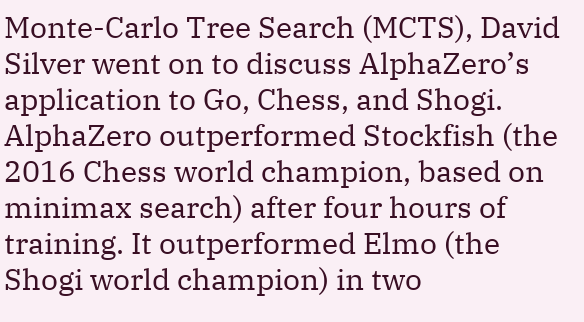Monte-Carlo Tree Search (MCTS), David Silver went on to discuss AlphaZero’s application to Go, Chess, and Shogi. AlphaZero outperformed Stockfish (the 2016 Chess world champion, based on minimax search) after four hours of training. It outperformed Elmo (the Shogi world champion) in two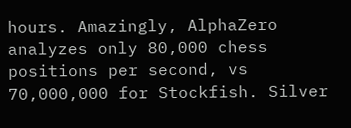hours. Amazingly, AlphaZero analyzes only 80,000 chess positions per second, vs 70,000,000 for Stockfish. Silver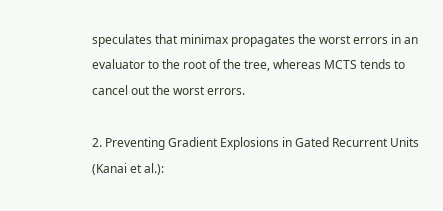speculates that minimax propagates the worst errors in an evaluator to the root of the tree, whereas MCTS tends to cancel out the worst errors.

2. Preventing Gradient Explosions in Gated Recurrent Units (Kanai et al.):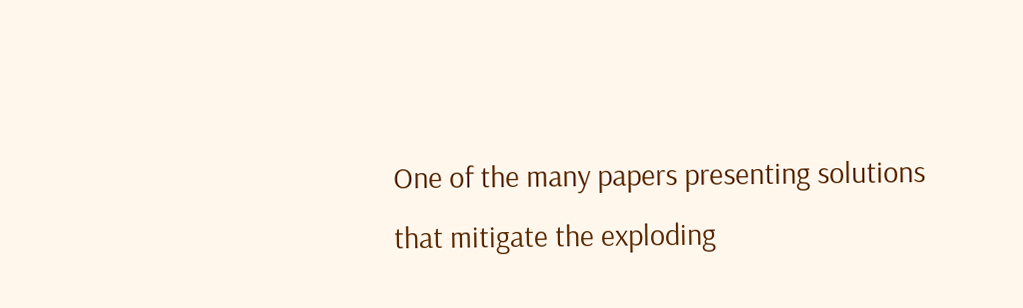One of the many papers presenting solutions that mitigate the exploding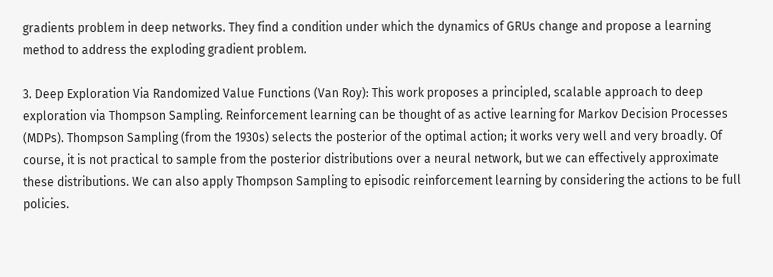gradients problem in deep networks. They find a condition under which the dynamics of GRUs change and propose a learning method to address the exploding gradient problem.

3. Deep Exploration Via Randomized Value Functions (Van Roy): This work proposes a principled, scalable approach to deep exploration via Thompson Sampling. Reinforcement learning can be thought of as active learning for Markov Decision Processes (MDPs). Thompson Sampling (from the 1930s) selects the posterior of the optimal action; it works very well and very broadly. Of course, it is not practical to sample from the posterior distributions over a neural network, but we can effectively approximate these distributions. We can also apply Thompson Sampling to episodic reinforcement learning by considering the actions to be full policies.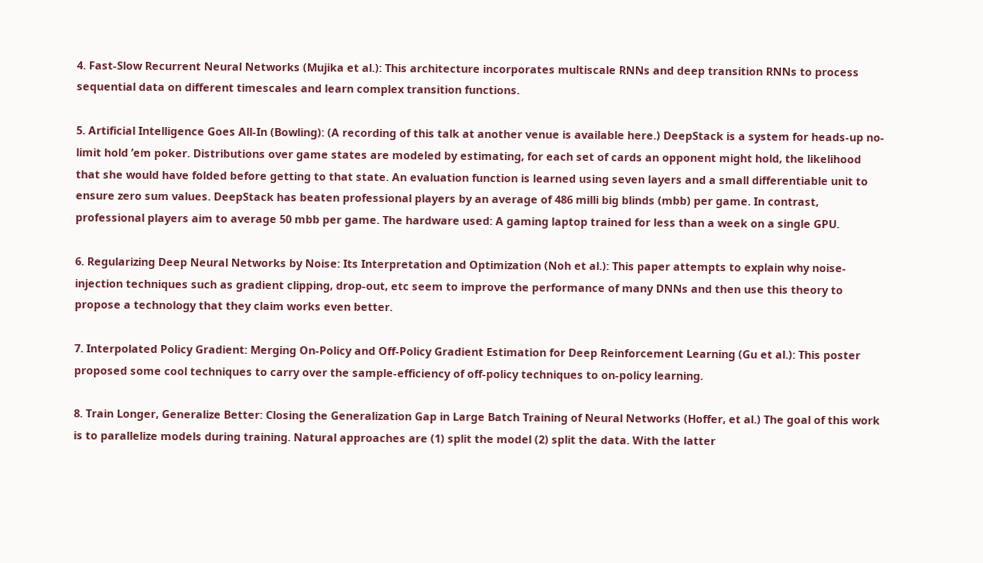4. Fast-Slow Recurrent Neural Networks (Mujika et al.): This architecture incorporates multiscale RNNs and deep transition RNNs to process sequential data on different timescales and learn complex transition functions.

5. Artificial Intelligence Goes All-In (Bowling): (A recording of this talk at another venue is available here.) DeepStack is a system for heads-up no-limit hold ’em poker. Distributions over game states are modeled by estimating, for each set of cards an opponent might hold, the likelihood that she would have folded before getting to that state. An evaluation function is learned using seven layers and a small differentiable unit to ensure zero sum values. DeepStack has beaten professional players by an average of 486 milli big blinds (mbb) per game. In contrast, professional players aim to average 50 mbb per game. The hardware used: A gaming laptop trained for less than a week on a single GPU.

6. Regularizing Deep Neural Networks by Noise: Its Interpretation and Optimization (Noh et al.): This paper attempts to explain why noise-injection techniques such as gradient clipping, drop-out, etc seem to improve the performance of many DNNs and then use this theory to propose a technology that they claim works even better.

7. Interpolated Policy Gradient: Merging On-Policy and Off-Policy Gradient Estimation for Deep Reinforcement Learning (Gu et al.): This poster proposed some cool techniques to carry over the sample-efficiency of off-policy techniques to on-policy learning.

8. Train Longer, Generalize Better: Closing the Generalization Gap in Large Batch Training of Neural Networks (Hoffer, et al.) The goal of this work is to parallelize models during training. Natural approaches are (1) split the model (2) split the data. With the latter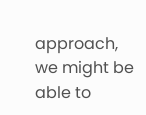approach, we might be able to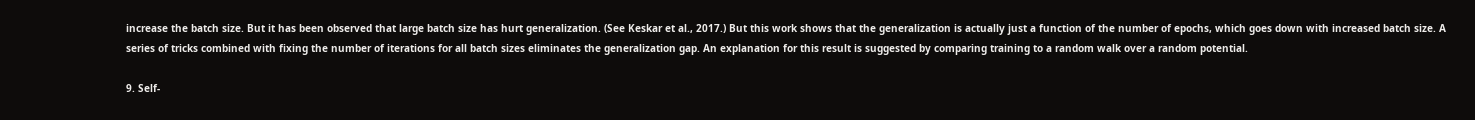increase the batch size. But it has been observed that large batch size has hurt generalization. (See Keskar et al., 2017.) But this work shows that the generalization is actually just a function of the number of epochs, which goes down with increased batch size. A series of tricks combined with fixing the number of iterations for all batch sizes eliminates the generalization gap. An explanation for this result is suggested by comparing training to a random walk over a random potential.

9. Self-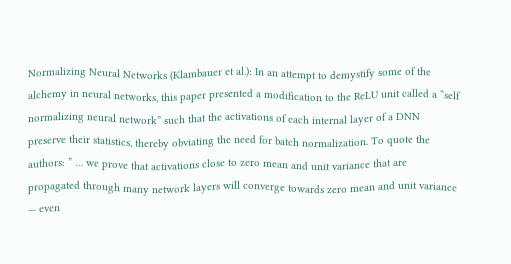Normalizing Neural Networks (Klambauer et al.): In an attempt to demystify some of the alchemy in neural networks, this paper presented a modification to the ReLU unit called a “self normalizing neural network” such that the activations of each internal layer of a DNN preserve their statistics, thereby obviating the need for batch normalization. To quote the authors: ” … we prove that activations close to zero mean and unit variance that are propagated through many network layers will converge towards zero mean and unit variance — even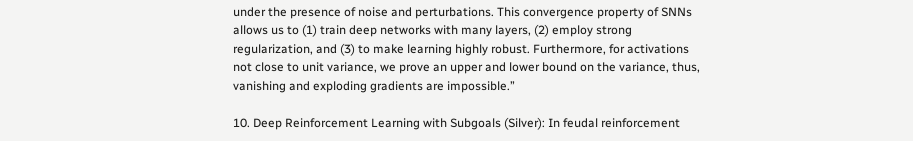under the presence of noise and perturbations. This convergence property of SNNs allows us to (1) train deep networks with many layers, (2) employ strong regularization, and (3) to make learning highly robust. Furthermore, for activations not close to unit variance, we prove an upper and lower bound on the variance, thus, vanishing and exploding gradients are impossible.”

10. Deep Reinforcement Learning with Subgoals (Silver): In feudal reinforcement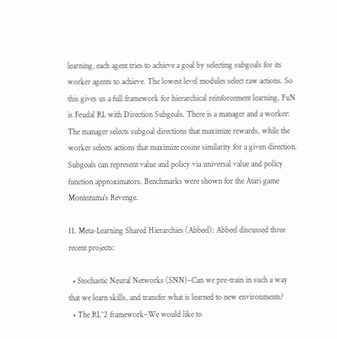learning, each agent tries to achieve a goal by selecting subgoals for its worker agents to achieve. The lowest level modules select raw actions. So this gives us a full framework for hierarchical reinforcement learning. FuN is Feudal RL with Direction Subgoals. There is a manager and a worker: The manager selects subgoal directions that maximize rewards, while the worker selects actions that maximize cosine similarity for a given direction. Subgoals can represent value and policy via universal value and policy function approximators. Benchmarks were shown for the Atari game Montezuma’s Revenge.

11. Meta-Learning Shared Hierarchies (Abbeel): Abbeel discussed three recent projects:

  • Stochastic Neural Networks (SNN)–Can we pre-train in such a way that we learn skills, and transfer what is learned to new environments?
  • The RL^2 framework–We would like to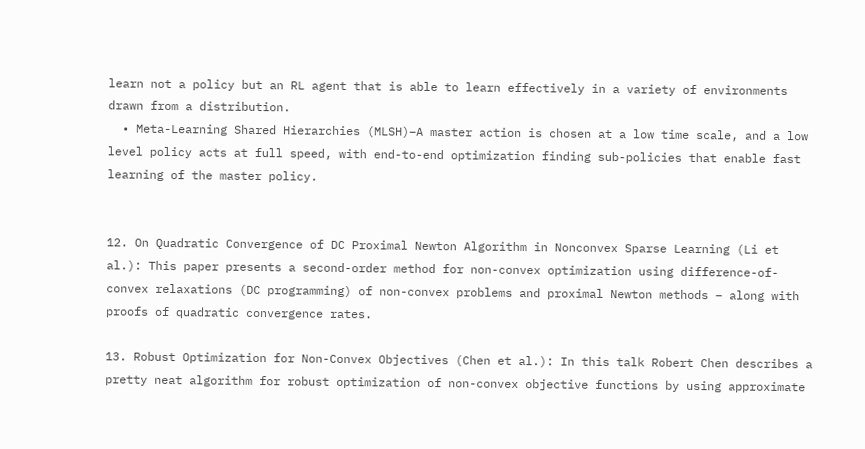learn not a policy but an RL agent that is able to learn effectively in a variety of environments drawn from a distribution.
  • Meta-Learning Shared Hierarchies (MLSH)–A master action is chosen at a low time scale, and a low level policy acts at full speed, with end-to-end optimization finding sub-policies that enable fast learning of the master policy.


12. On Quadratic Convergence of DC Proximal Newton Algorithm in Nonconvex Sparse Learning (Li et al.): This paper presents a second-order method for non-convex optimization using difference-of-convex relaxations (DC programming) of non-convex problems and proximal Newton methods – along with proofs of quadratic convergence rates.

13. Robust Optimization for Non-Convex Objectives (Chen et al.): In this talk Robert Chen describes a pretty neat algorithm for robust optimization of non-convex objective functions by using approximate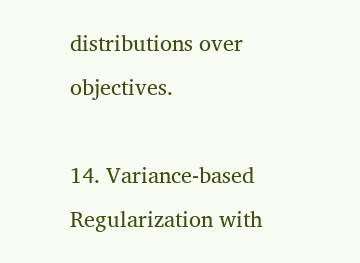distributions over objectives.

14. Variance-based Regularization with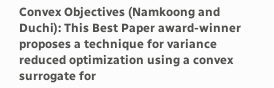Convex Objectives (Namkoong and Duchi): This Best Paper award-winner proposes a technique for variance reduced optimization using a convex surrogate for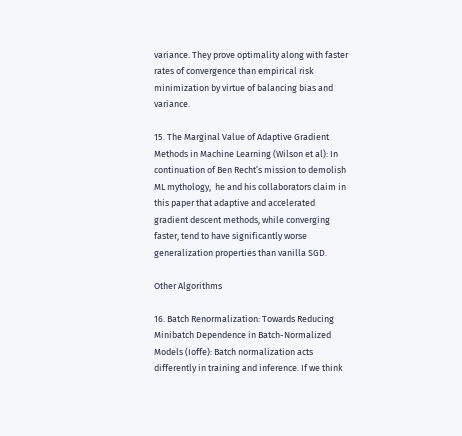variance. They prove optimality along with faster rates of convergence than empirical risk minimization by virtue of balancing bias and variance.

15. The Marginal Value of Adaptive Gradient Methods in Machine Learning (Wilson et al): In continuation of Ben Recht’s mission to demolish ML mythology,  he and his collaborators claim in this paper that adaptive and accelerated gradient descent methods, while converging faster, tend to have significantly worse generalization properties than vanilla SGD.

Other Algorithms

16. Batch Renormalization: Towards Reducing Minibatch Dependence in Batch-Normalized Models (Ioffe): Batch normalization acts differently in training and inference. If we think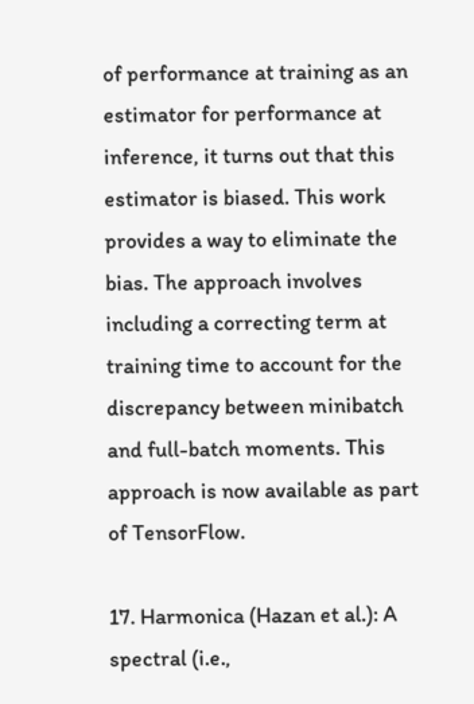of performance at training as an estimator for performance at inference, it turns out that this estimator is biased. This work provides a way to eliminate the bias. The approach involves including a correcting term at training time to account for the discrepancy between minibatch and full-batch moments. This approach is now available as part of TensorFlow.

17. Harmonica (Hazan et al.): A spectral (i.e.,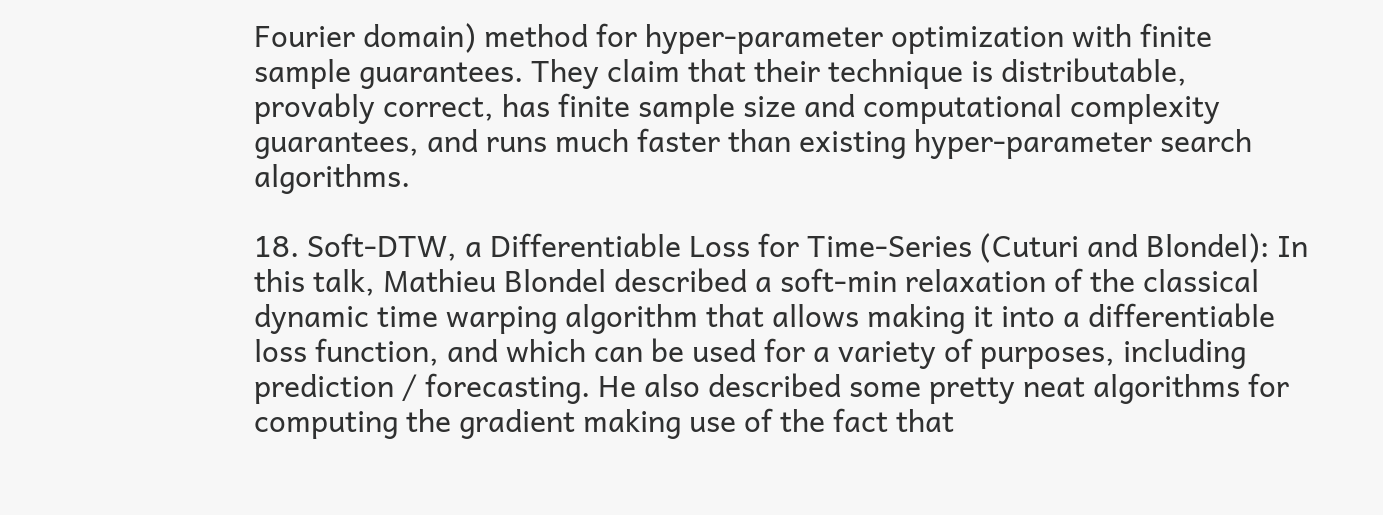Fourier domain) method for hyper-parameter optimization with finite sample guarantees. They claim that their technique is distributable, provably correct, has finite sample size and computational complexity guarantees, and runs much faster than existing hyper-parameter search algorithms.

18. Soft-DTW, a Differentiable Loss for Time-Series (Cuturi and Blondel): In this talk, Mathieu Blondel described a soft-min relaxation of the classical dynamic time warping algorithm that allows making it into a differentiable loss function, and which can be used for a variety of purposes, including prediction / forecasting. He also described some pretty neat algorithms for computing the gradient making use of the fact that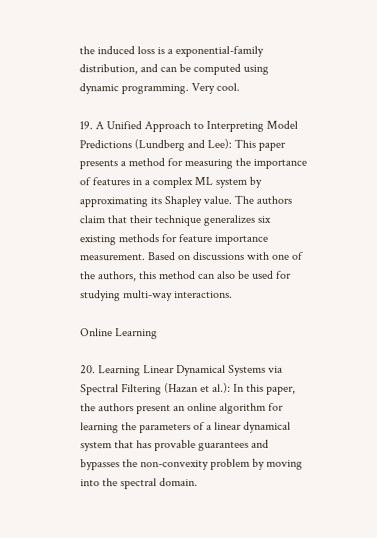the induced loss is a exponential-family distribution, and can be computed using dynamic programming. Very cool.

19. A Unified Approach to Interpreting Model Predictions (Lundberg and Lee): This paper presents a method for measuring the importance of features in a complex ML system by approximating its Shapley value. The authors claim that their technique generalizes six existing methods for feature importance measurement. Based on discussions with one of the authors, this method can also be used for studying multi-way interactions.

Online Learning

20. Learning Linear Dynamical Systems via Spectral Filtering (Hazan et al.): In this paper, the authors present an online algorithm for learning the parameters of a linear dynamical system that has provable guarantees and bypasses the non-convexity problem by moving into the spectral domain.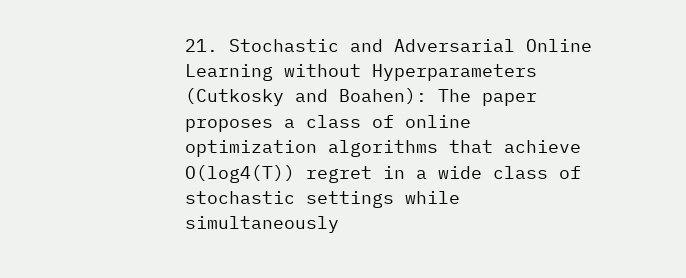21. Stochastic and Adversarial Online Learning without Hyperparameters (Cutkosky and Boahen): The paper proposes a class of online optimization algorithms that achieve O(log4(T)) regret in a wide class of stochastic settings while simultaneously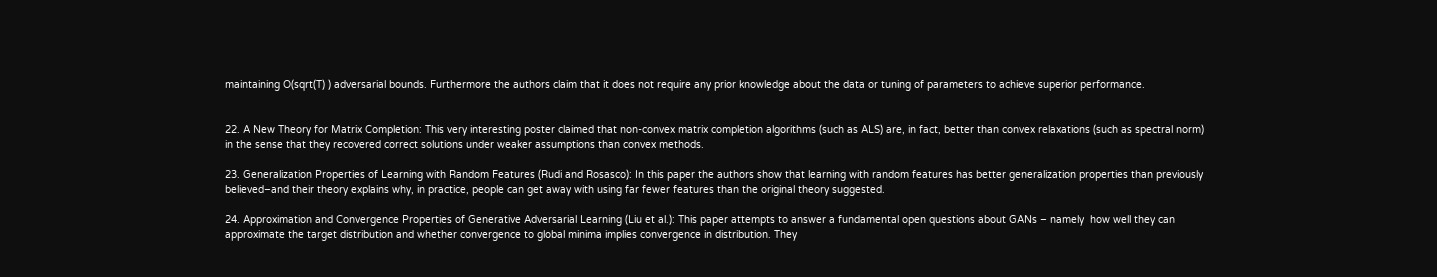maintaining O(sqrt(T) ) adversarial bounds. Furthermore the authors claim that it does not require any prior knowledge about the data or tuning of parameters to achieve superior performance.


22. A New Theory for Matrix Completion: This very interesting poster claimed that non-convex matrix completion algorithms (such as ALS) are, in fact, better than convex relaxations (such as spectral norm) in the sense that they recovered correct solutions under weaker assumptions than convex methods.

23. Generalization Properties of Learning with Random Features (Rudi and Rosasco): In this paper the authors show that learning with random features has better generalization properties than previously believed–and their theory explains why, in practice, people can get away with using far fewer features than the original theory suggested.

24. Approximation and Convergence Properties of Generative Adversarial Learning (Liu et al.): This paper attempts to answer a fundamental open questions about GANs – namely  how well they can approximate the target distribution and whether convergence to global minima implies convergence in distribution. They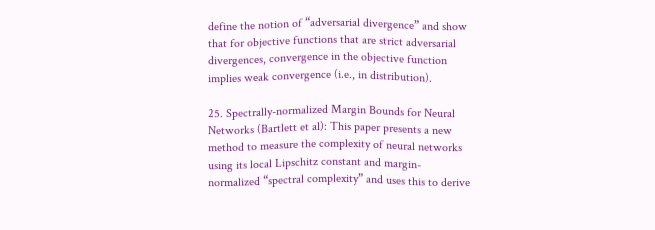define the notion of “adversarial divergence” and show that for objective functions that are strict adversarial divergences, convergence in the objective function implies weak convergence (i.e., in distribution).

25. Spectrally-normalized Margin Bounds for Neural Networks (Bartlett et al): This paper presents a new method to measure the complexity of neural networks using its local Lipschitz constant and margin-normalized “spectral complexity” and uses this to derive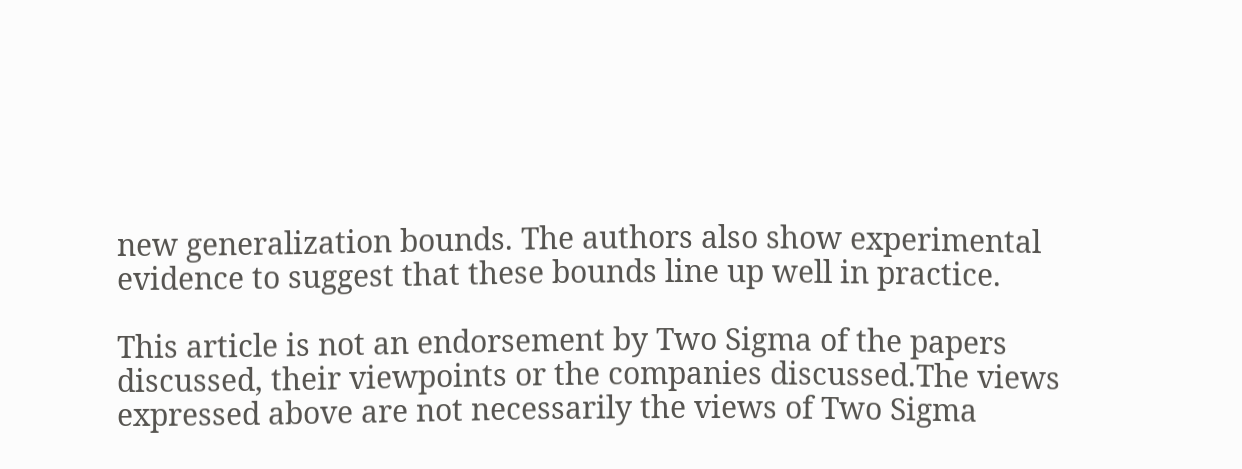new generalization bounds. The authors also show experimental evidence to suggest that these bounds line up well in practice.

This article is not an endorsement by Two Sigma of the papers discussed, their viewpoints or the companies discussed.The views expressed above are not necessarily the views of Two Sigma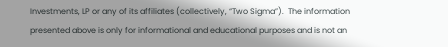Investments, LP or any of its affiliates (collectively, “Two Sigma”).  The information presented above is only for informational and educational purposes and is not an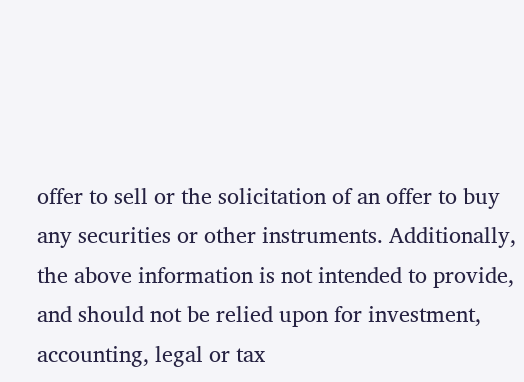offer to sell or the solicitation of an offer to buy any securities or other instruments. Additionally, the above information is not intended to provide, and should not be relied upon for investment, accounting, legal or tax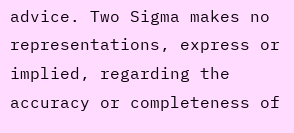advice. Two Sigma makes no representations, express or implied, regarding the accuracy or completeness of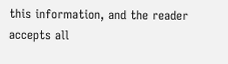this information, and the reader accepts all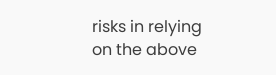risks in relying on the above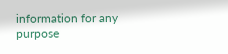information for any purpose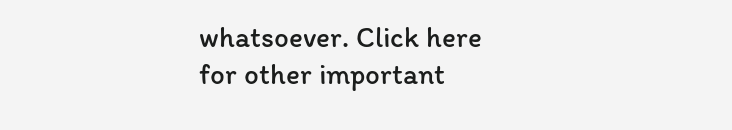whatsoever. Click here for other important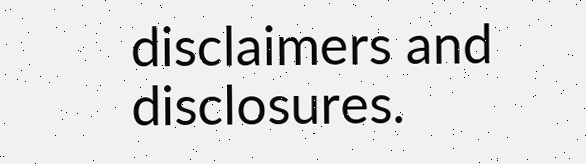disclaimers and disclosures.